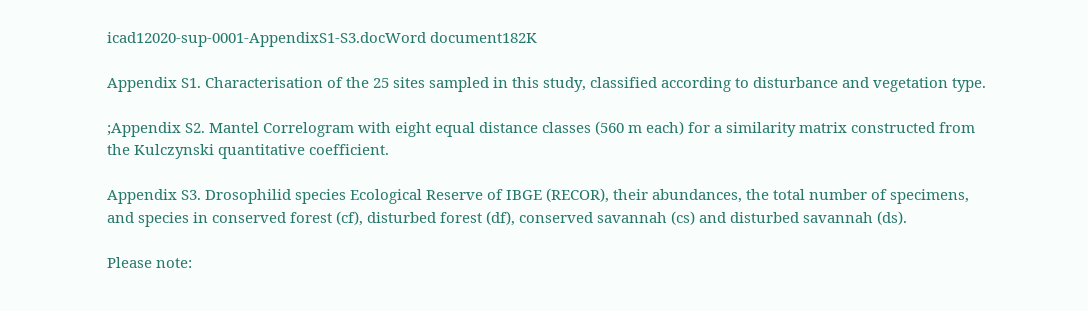icad12020-sup-0001-AppendixS1-S3.docWord document182K

Appendix S1. Characterisation of the 25 sites sampled in this study, classified according to disturbance and vegetation type.

;Appendix S2. Mantel Correlogram with eight equal distance classes (560 m each) for a similarity matrix constructed from the Kulczynski quantitative coefficient.

Appendix S3. Drosophilid species Ecological Reserve of IBGE (RECOR), their abundances, the total number of specimens, and species in conserved forest (cf), disturbed forest (df), conserved savannah (cs) and disturbed savannah (ds).

Please note: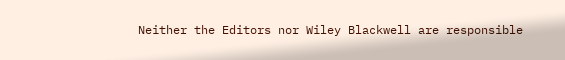Neither the Editors nor Wiley Blackwell are responsible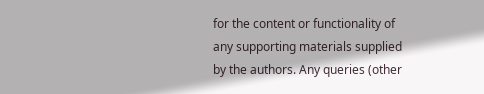for the content or functionality of any supporting materials supplied by the authors. Any queries (other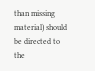than missing material) should be directed to the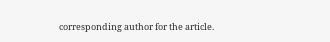corresponding author for the article.